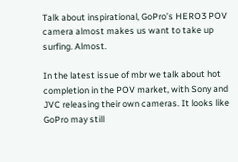Talk about inspirational, GoPro’s HERO3 POV camera almost makes us want to take up surfing. Almost.

In the latest issue of mbr we talk about hot completion in the POV market, with Sony and JVC releasing their own cameras. It looks like GoPro may still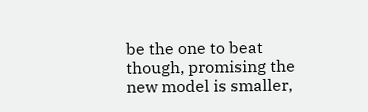be the one to beat though, promising the new model is smaller,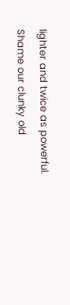lighter and twice as powerful. Shame our clunky old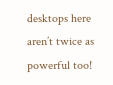desktops here aren’t twice as powerful too!